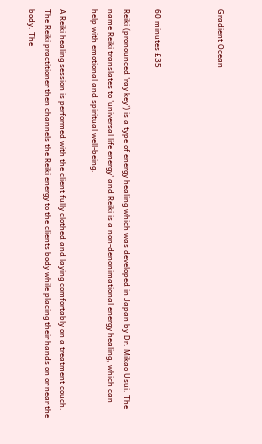Gradient Ocean



60 minutes £35

Reiki (pronounced 'ray key') is a type of energy healing which was developed in Japan by Dr. Mikao Usui. The name Reiki translates to 'universal life energy' and Reiki is a non-denonimational energy healing, which can help with emotional and spiritual well-being.

A Reiki healing session is performed with the client fully clothed and laying comfortably on a treatment couch. The Reiki practitioner then channels the Reiki energy to the clients body while placing their hands on or near the body. The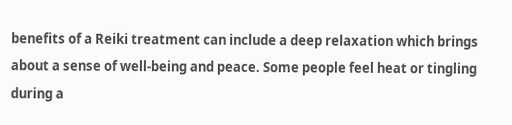benefits of a Reiki treatment can include a deep relaxation which brings about a sense of well-being and peace. Some people feel heat or tingling during a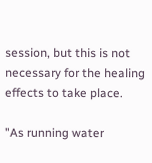session, but this is not necessary for the healing effects to take place.

"As running water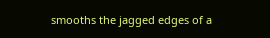smooths the jagged edges of a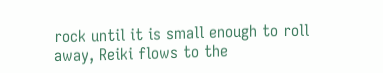rock until it is small enough to roll away, Reiki flows to the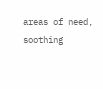areas of need, soothing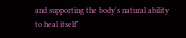and supporting the body's natural ability to heal itself"